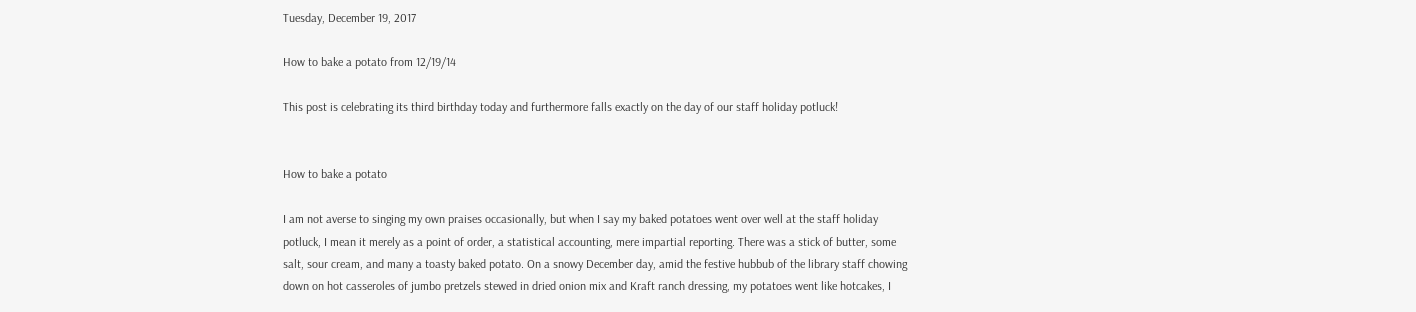Tuesday, December 19, 2017

How to bake a potato from 12/19/14

This post is celebrating its third birthday today and furthermore falls exactly on the day of our staff holiday potluck!


How to bake a potato

I am not averse to singing my own praises occasionally, but when I say my baked potatoes went over well at the staff holiday potluck, I mean it merely as a point of order, a statistical accounting, mere impartial reporting. There was a stick of butter, some salt, sour cream, and many a toasty baked potato. On a snowy December day, amid the festive hubbub of the library staff chowing down on hot casseroles of jumbo pretzels stewed in dried onion mix and Kraft ranch dressing, my potatoes went like hotcakes, I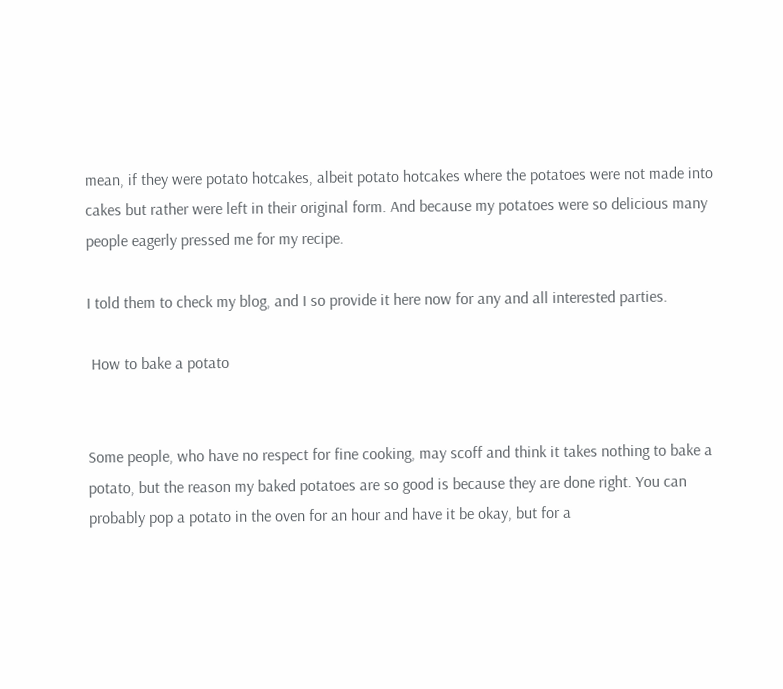mean, if they were potato hotcakes, albeit potato hotcakes where the potatoes were not made into cakes but rather were left in their original form. And because my potatoes were so delicious many people eagerly pressed me for my recipe.

I told them to check my blog, and I so provide it here now for any and all interested parties.

 How to bake a potato


Some people, who have no respect for fine cooking, may scoff and think it takes nothing to bake a potato, but the reason my baked potatoes are so good is because they are done right. You can probably pop a potato in the oven for an hour and have it be okay, but for a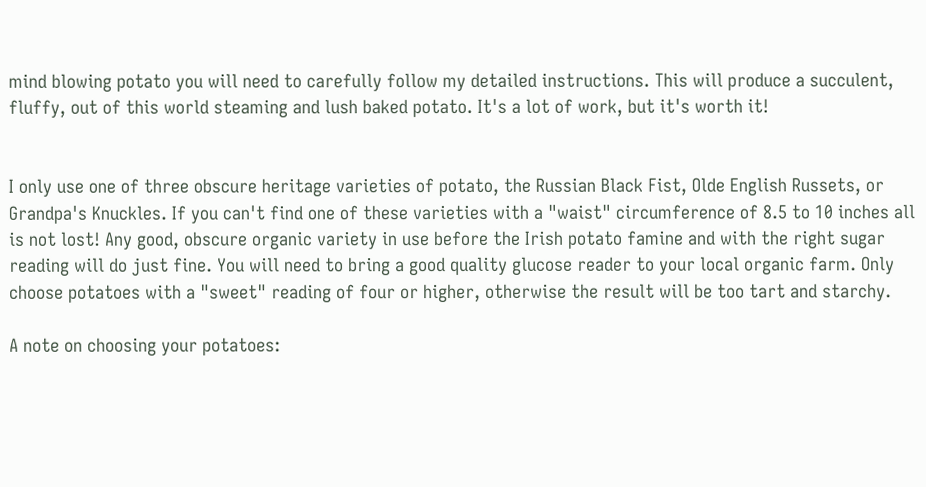mind blowing potato you will need to carefully follow my detailed instructions. This will produce a succulent, fluffy, out of this world steaming and lush baked potato. It's a lot of work, but it's worth it!


I only use one of three obscure heritage varieties of potato, the Russian Black Fist, Olde English Russets, or Grandpa's Knuckles. If you can't find one of these varieties with a "waist" circumference of 8.5 to 10 inches all is not lost! Any good, obscure organic variety in use before the Irish potato famine and with the right sugar reading will do just fine. You will need to bring a good quality glucose reader to your local organic farm. Only choose potatoes with a "sweet" reading of four or higher, otherwise the result will be too tart and starchy.

A note on choosing your potatoes: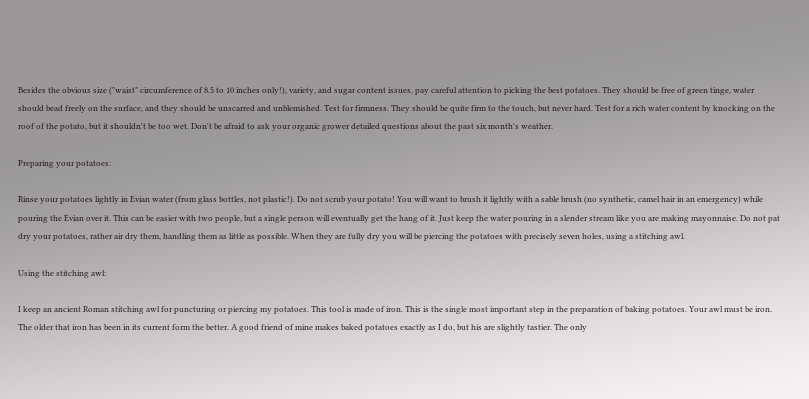Besides the obvious size ("waist" circumference of 8.5 to 10 inches only!), variety, and sugar content issues, pay careful attention to picking the best potatoes. They should be free of green tinge, water should bead freely on the surface, and they should be unscarred and unblemished. Test for firmness. They should be quite firm to the touch, but never hard. Test for a rich water content by knocking on the roof of the potato, but it shouldn't be too wet. Don't be afraid to ask your organic grower detailed questions about the past six month's weather.

Preparing your potatoes:

Rinse your potatoes lightly in Evian water (from glass bottles, not plastic!). Do not scrub your potato! You will want to brush it lightly with a sable brush (no synthetic, camel hair in an emergency) while pouring the Evian over it. This can be easier with two people, but a single person will eventually get the hang of it. Just keep the water pouring in a slender stream like you are making mayonnaise. Do not pat dry your potatoes, rather air dry them, handling them as little as possible. When they are fully dry you will be piercing the potatoes with precisely seven holes, using a stitching awl.

Using the stitching awl:

I keep an ancient Roman stitching awl for puncturing or piercing my potatoes. This tool is made of iron. This is the single most important step in the preparation of baking potatoes. Your awl must be iron. The older that iron has been in its current form the better. A good friend of mine makes baked potatoes exactly as I do, but his are slightly tastier. The only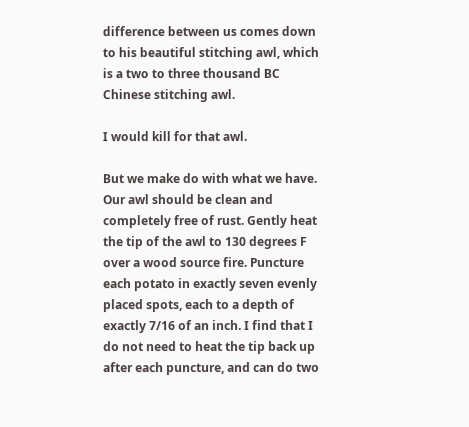difference between us comes down to his beautiful stitching awl, which is a two to three thousand BC Chinese stitching awl.

I would kill for that awl.

But we make do with what we have. Our awl should be clean and completely free of rust. Gently heat the tip of the awl to 130 degrees F over a wood source fire. Puncture each potato in exactly seven evenly placed spots, each to a depth of exactly 7/16 of an inch. I find that I do not need to heat the tip back up after each puncture, and can do two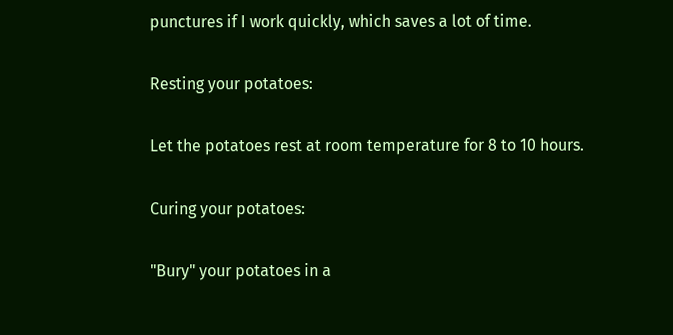punctures if I work quickly, which saves a lot of time.

Resting your potatoes:

Let the potatoes rest at room temperature for 8 to 10 hours.

Curing your potatoes:

"Bury" your potatoes in a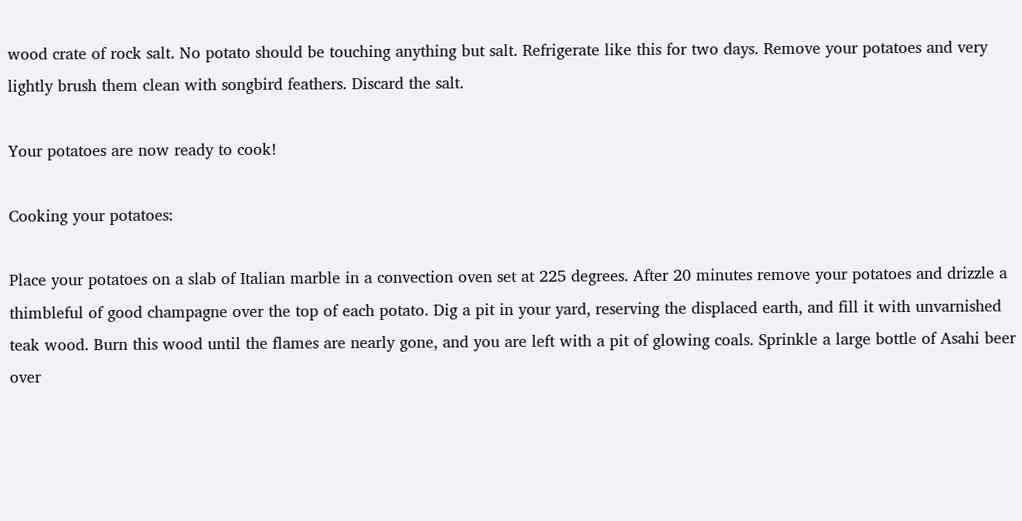wood crate of rock salt. No potato should be touching anything but salt. Refrigerate like this for two days. Remove your potatoes and very lightly brush them clean with songbird feathers. Discard the salt.

Your potatoes are now ready to cook!

Cooking your potatoes:

Place your potatoes on a slab of Italian marble in a convection oven set at 225 degrees. After 20 minutes remove your potatoes and drizzle a thimbleful of good champagne over the top of each potato. Dig a pit in your yard, reserving the displaced earth, and fill it with unvarnished teak wood. Burn this wood until the flames are nearly gone, and you are left with a pit of glowing coals. Sprinkle a large bottle of Asahi beer over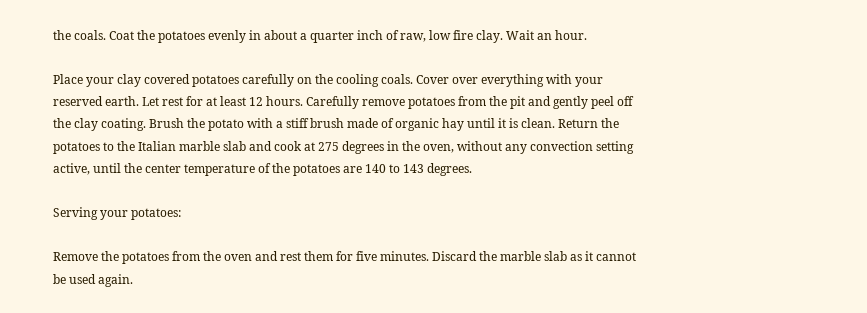the coals. Coat the potatoes evenly in about a quarter inch of raw, low fire clay. Wait an hour.

Place your clay covered potatoes carefully on the cooling coals. Cover over everything with your reserved earth. Let rest for at least 12 hours. Carefully remove potatoes from the pit and gently peel off the clay coating. Brush the potato with a stiff brush made of organic hay until it is clean. Return the potatoes to the Italian marble slab and cook at 275 degrees in the oven, without any convection setting active, until the center temperature of the potatoes are 140 to 143 degrees.

Serving your potatoes:

Remove the potatoes from the oven and rest them for five minutes. Discard the marble slab as it cannot be used again.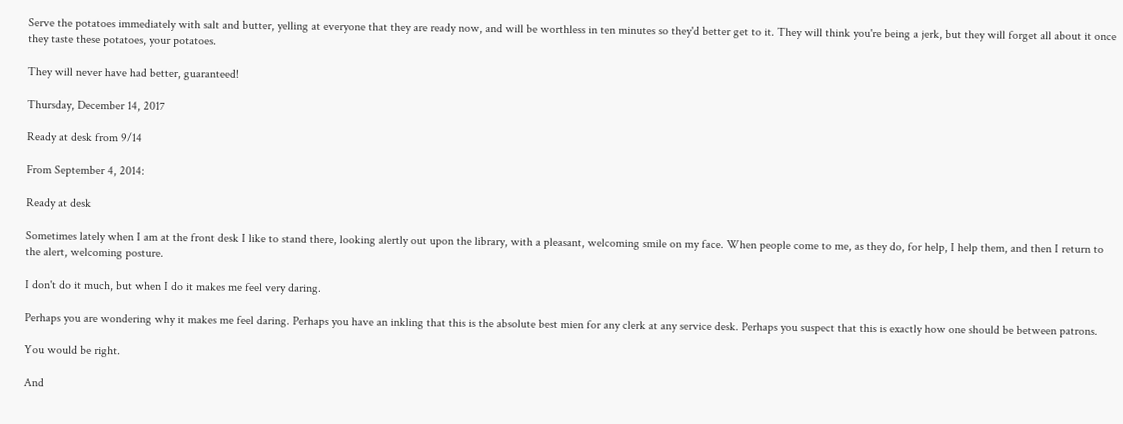Serve the potatoes immediately with salt and butter, yelling at everyone that they are ready now, and will be worthless in ten minutes so they'd better get to it. They will think you're being a jerk, but they will forget all about it once they taste these potatoes, your potatoes.

They will never have had better, guaranteed!

Thursday, December 14, 2017

Ready at desk from 9/14

From September 4, 2014:

Ready at desk

Sometimes lately when I am at the front desk I like to stand there, looking alertly out upon the library, with a pleasant, welcoming smile on my face. When people come to me, as they do, for help, I help them, and then I return to the alert, welcoming posture.

I don't do it much, but when I do it makes me feel very daring.

Perhaps you are wondering why it makes me feel daring. Perhaps you have an inkling that this is the absolute best mien for any clerk at any service desk. Perhaps you suspect that this is exactly how one should be between patrons.

You would be right.

And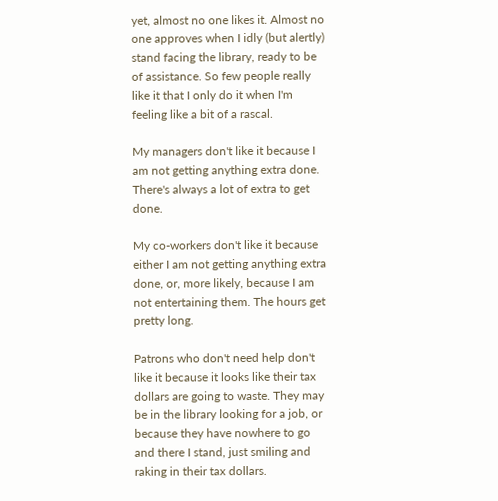yet, almost no one likes it. Almost no one approves when I idly (but alertly) stand facing the library, ready to be of assistance. So few people really like it that I only do it when I'm feeling like a bit of a rascal.

My managers don't like it because I am not getting anything extra done. There's always a lot of extra to get done.

My co-workers don't like it because either I am not getting anything extra done, or, more likely, because I am not entertaining them. The hours get pretty long.

Patrons who don't need help don't like it because it looks like their tax dollars are going to waste. They may be in the library looking for a job, or because they have nowhere to go and there I stand, just smiling and raking in their tax dollars.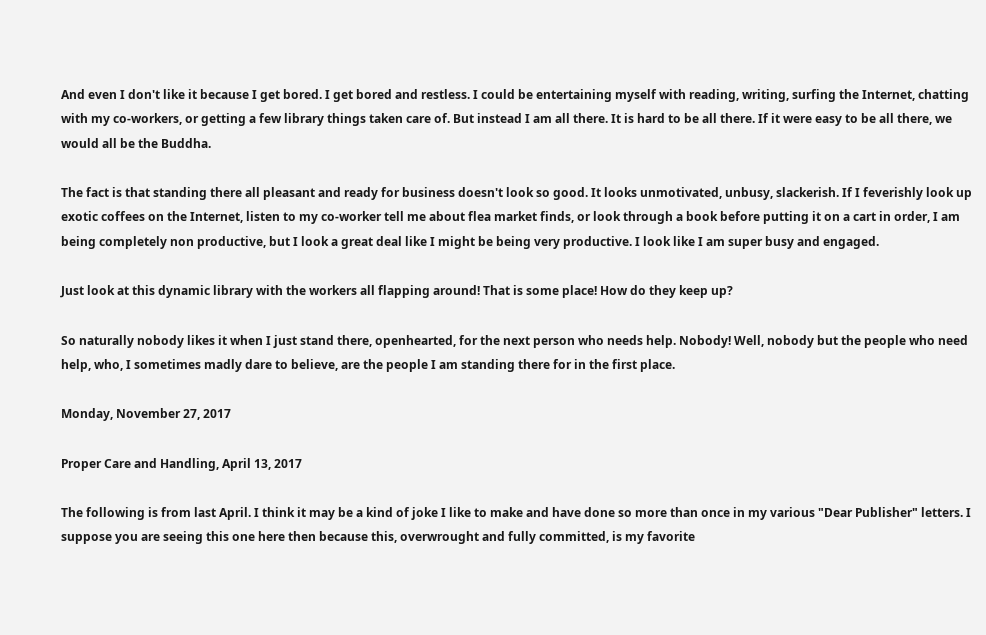And even I don't like it because I get bored. I get bored and restless. I could be entertaining myself with reading, writing, surfing the Internet, chatting with my co-workers, or getting a few library things taken care of. But instead I am all there. It is hard to be all there. If it were easy to be all there, we would all be the Buddha.

The fact is that standing there all pleasant and ready for business doesn't look so good. It looks unmotivated, unbusy, slackerish. If I feverishly look up exotic coffees on the Internet, listen to my co-worker tell me about flea market finds, or look through a book before putting it on a cart in order, I am being completely non productive, but I look a great deal like I might be being very productive. I look like I am super busy and engaged.

Just look at this dynamic library with the workers all flapping around! That is some place! How do they keep up?

So naturally nobody likes it when I just stand there, openhearted, for the next person who needs help. Nobody! Well, nobody but the people who need help, who, I sometimes madly dare to believe, are the people I am standing there for in the first place.

Monday, November 27, 2017

Proper Care and Handling, April 13, 2017

The following is from last April. I think it may be a kind of joke I like to make and have done so more than once in my various "Dear Publisher" letters. I suppose you are seeing this one here then because this, overwrought and fully committed, is my favorite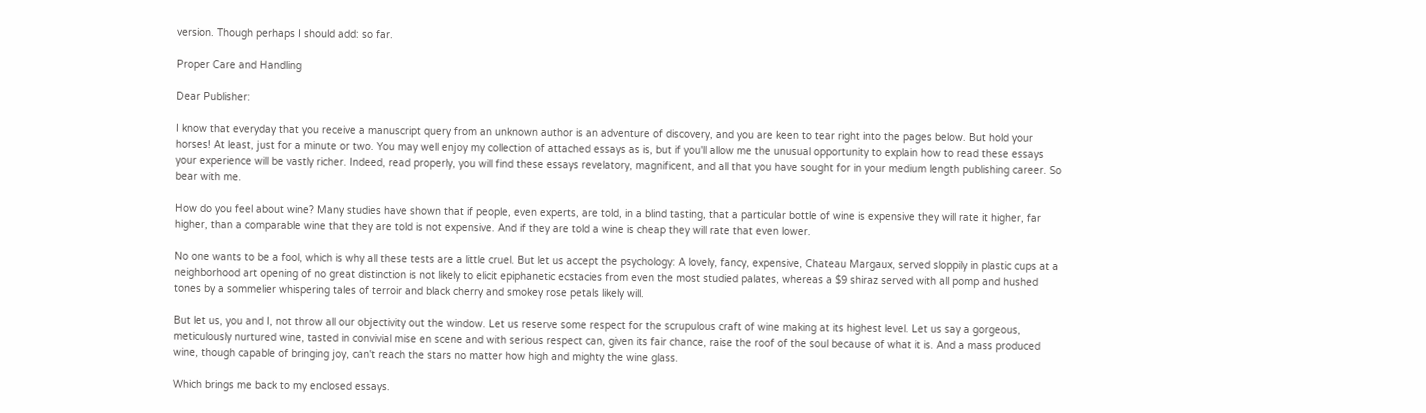version. Though perhaps I should add: so far.

Proper Care and Handling

Dear Publisher:

I know that everyday that you receive a manuscript query from an unknown author is an adventure of discovery, and you are keen to tear right into the pages below. But hold your horses! At least, just for a minute or two. You may well enjoy my collection of attached essays as is, but if you'll allow me the unusual opportunity to explain how to read these essays your experience will be vastly richer. Indeed, read properly, you will find these essays revelatory, magnificent, and all that you have sought for in your medium length publishing career. So bear with me.

How do you feel about wine? Many studies have shown that if people, even experts, are told, in a blind tasting, that a particular bottle of wine is expensive they will rate it higher, far higher, than a comparable wine that they are told is not expensive. And if they are told a wine is cheap they will rate that even lower.

No one wants to be a fool, which is why all these tests are a little cruel. But let us accept the psychology: A lovely, fancy, expensive, Chateau Margaux, served sloppily in plastic cups at a neighborhood art opening of no great distinction is not likely to elicit epiphanetic ecstacies from even the most studied palates, whereas a $9 shiraz served with all pomp and hushed tones by a sommelier whispering tales of terroir and black cherry and smokey rose petals likely will.

But let us, you and I, not throw all our objectivity out the window. Let us reserve some respect for the scrupulous craft of wine making at its highest level. Let us say a gorgeous, meticulously nurtured wine, tasted in convivial mise en scene and with serious respect can, given its fair chance, raise the roof of the soul because of what it is. And a mass produced wine, though capable of bringing joy, can't reach the stars no matter how high and mighty the wine glass.

Which brings me back to my enclosed essays.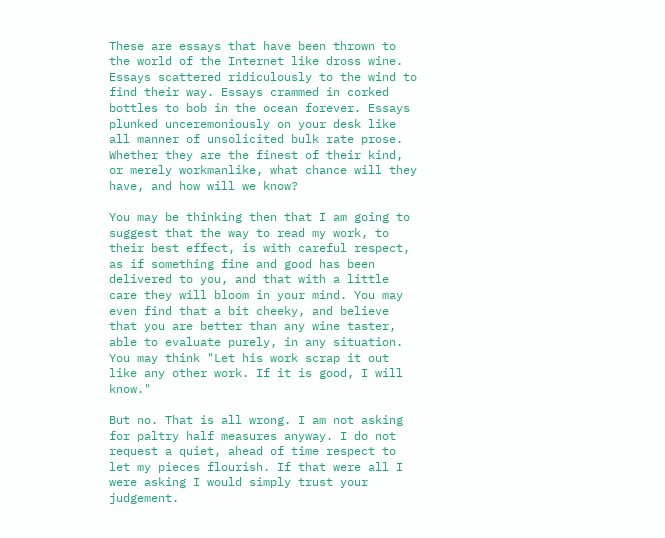These are essays that have been thrown to the world of the Internet like dross wine. Essays scattered ridiculously to the wind to find their way. Essays crammed in corked bottles to bob in the ocean forever. Essays plunked unceremoniously on your desk like all manner of unsolicited bulk rate prose. Whether they are the finest of their kind, or merely workmanlike, what chance will they have, and how will we know?

You may be thinking then that I am going to suggest that the way to read my work, to their best effect, is with careful respect, as if something fine and good has been delivered to you, and that with a little care they will bloom in your mind. You may even find that a bit cheeky, and believe that you are better than any wine taster, able to evaluate purely, in any situation. You may think "Let his work scrap it out like any other work. If it is good, I will know."

But no. That is all wrong. I am not asking for paltry half measures anyway. I do not request a quiet, ahead of time respect to let my pieces flourish. If that were all I were asking I would simply trust your judgement.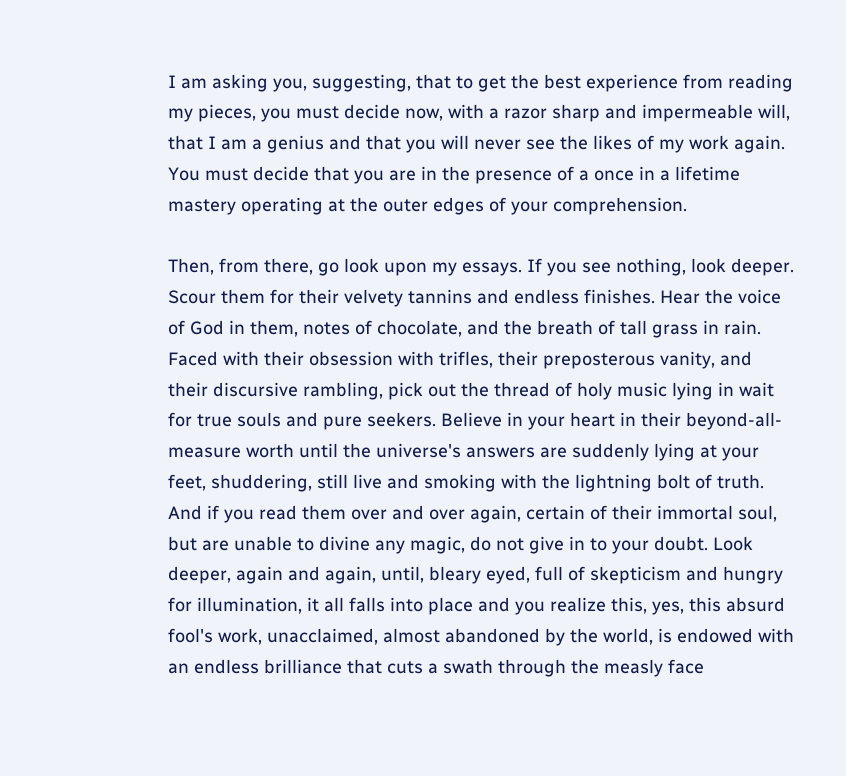I am asking you, suggesting, that to get the best experience from reading my pieces, you must decide now, with a razor sharp and impermeable will, that I am a genius and that you will never see the likes of my work again. You must decide that you are in the presence of a once in a lifetime mastery operating at the outer edges of your comprehension.

Then, from there, go look upon my essays. If you see nothing, look deeper. Scour them for their velvety tannins and endless finishes. Hear the voice of God in them, notes of chocolate, and the breath of tall grass in rain. Faced with their obsession with trifles, their preposterous vanity, and their discursive rambling, pick out the thread of holy music lying in wait for true souls and pure seekers. Believe in your heart in their beyond-all-measure worth until the universe's answers are suddenly lying at your feet, shuddering, still live and smoking with the lightning bolt of truth. And if you read them over and over again, certain of their immortal soul, but are unable to divine any magic, do not give in to your doubt. Look deeper, again and again, until, bleary eyed, full of skepticism and hungry for illumination, it all falls into place and you realize this, yes, this absurd fool's work, unacclaimed, almost abandoned by the world, is endowed with an endless brilliance that cuts a swath through the measly face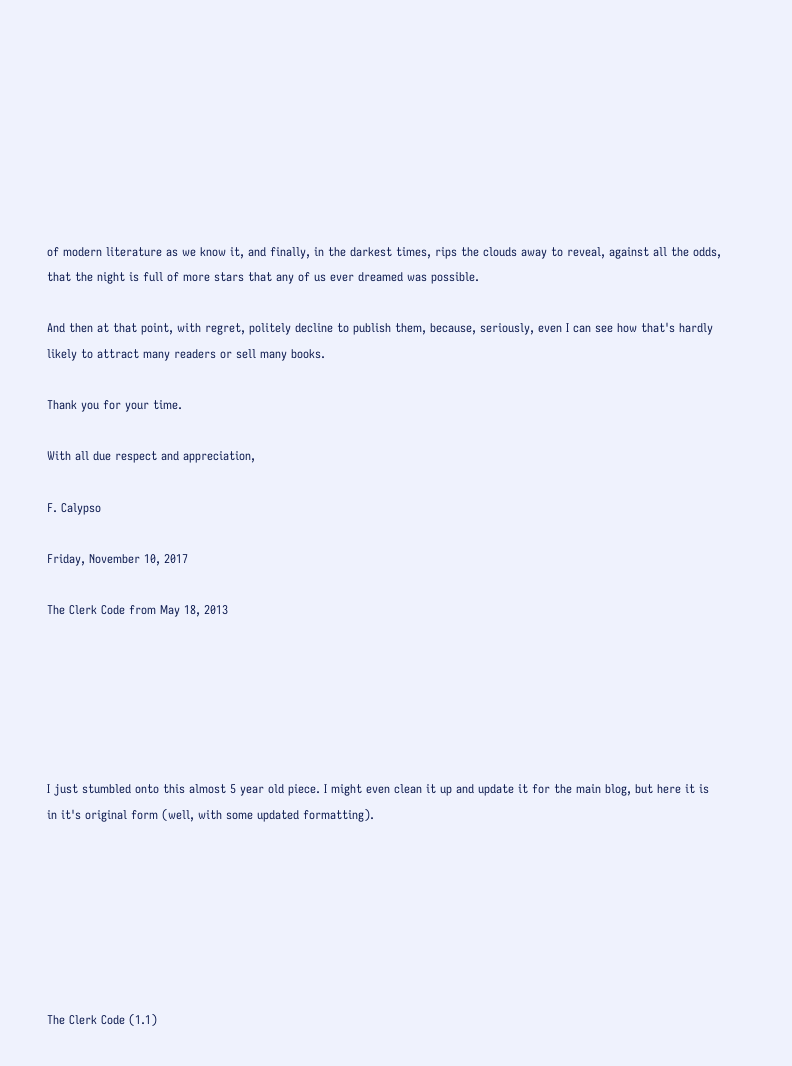of modern literature as we know it, and finally, in the darkest times, rips the clouds away to reveal, against all the odds, that the night is full of more stars that any of us ever dreamed was possible.

And then at that point, with regret, politely decline to publish them, because, seriously, even I can see how that's hardly likely to attract many readers or sell many books.

Thank you for your time.

With all due respect and appreciation,

F. Calypso

Friday, November 10, 2017

The Clerk Code from May 18, 2013






I just stumbled onto this almost 5 year old piece. I might even clean it up and update it for the main blog, but here it is in it's original form (well, with some updated formatting).







The Clerk Code (1.1)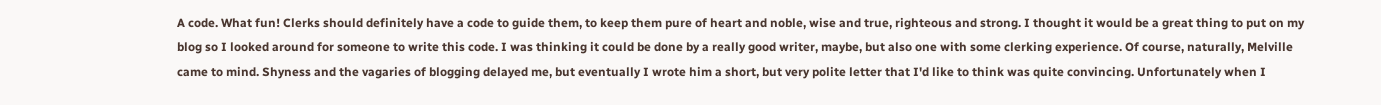A code. What fun! Clerks should definitely have a code to guide them, to keep them pure of heart and noble, wise and true, righteous and strong. I thought it would be a great thing to put on my blog so I looked around for someone to write this code. I was thinking it could be done by a really good writer, maybe, but also one with some clerking experience. Of course, naturally, Melville came to mind. Shyness and the vagaries of blogging delayed me, but eventually I wrote him a short, but very polite letter that I'd like to think was quite convincing. Unfortunately when I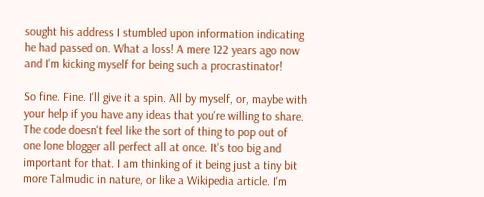sought his address I stumbled upon information indicating he had passed on. What a loss! A mere 122 years ago now and I'm kicking myself for being such a procrastinator!

So fine. Fine. I'll give it a spin. All by myself, or, maybe with your help if you have any ideas that you're willing to share. The code doesn't feel like the sort of thing to pop out of one lone blogger all perfect all at once. It's too big and important for that. I am thinking of it being just a tiny bit more Talmudic in nature, or like a Wikipedia article. I'm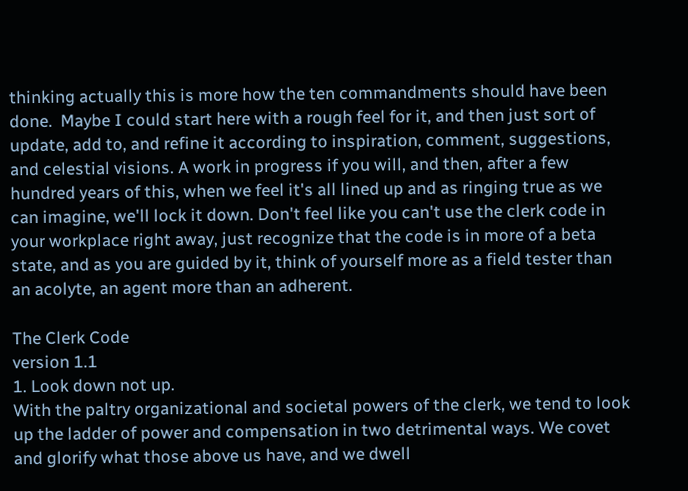thinking actually this is more how the ten commandments should have been done.  Maybe I could start here with a rough feel for it, and then just sort of update, add to, and refine it according to inspiration, comment, suggestions, and celestial visions. A work in progress if you will, and then, after a few hundred years of this, when we feel it's all lined up and as ringing true as we can imagine, we'll lock it down. Don't feel like you can't use the clerk code in your workplace right away, just recognize that the code is in more of a beta state, and as you are guided by it, think of yourself more as a field tester than an acolyte, an agent more than an adherent.

The Clerk Code
version 1.1
1. Look down not up.
With the paltry organizational and societal powers of the clerk, we tend to look up the ladder of power and compensation in two detrimental ways. We covet and glorify what those above us have, and we dwell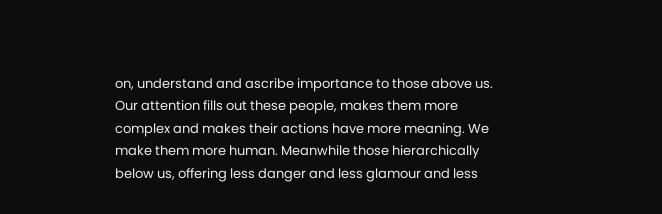on, understand and ascribe importance to those above us. Our attention fills out these people, makes them more complex and makes their actions have more meaning. We make them more human. Meanwhile those hierarchically below us, offering less danger and less glamour and less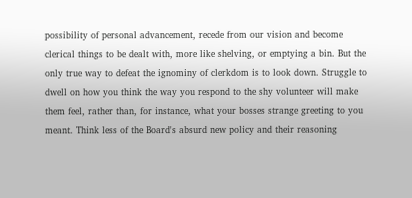possibility of personal advancement, recede from our vision and become clerical things to be dealt with, more like shelving, or emptying a bin. But the only true way to defeat the ignominy of clerkdom is to look down. Struggle to dwell on how you think the way you respond to the shy volunteer will make them feel, rather than, for instance, what your bosses strange greeting to you meant. Think less of the Board's absurd new policy and their reasoning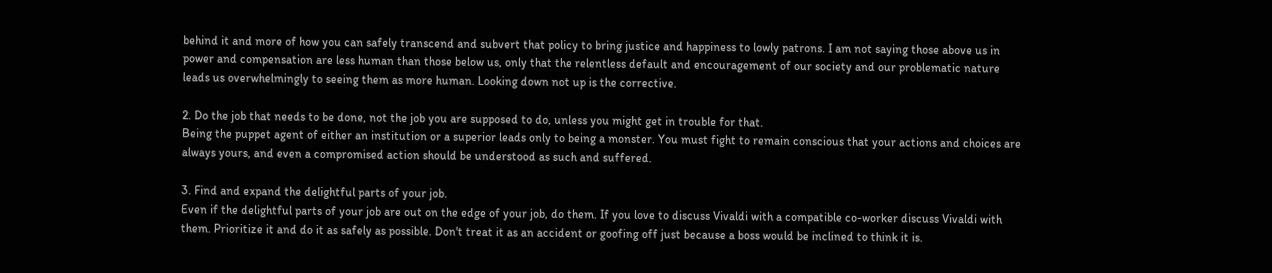behind it and more of how you can safely transcend and subvert that policy to bring justice and happiness to lowly patrons. I am not saying those above us in power and compensation are less human than those below us, only that the relentless default and encouragement of our society and our problematic nature leads us overwhelmingly to seeing them as more human. Looking down not up is the corrective.

2. Do the job that needs to be done, not the job you are supposed to do, unless you might get in trouble for that.
Being the puppet agent of either an institution or a superior leads only to being a monster. You must fight to remain conscious that your actions and choices are always yours, and even a compromised action should be understood as such and suffered.

3. Find and expand the delightful parts of your job.
Even if the delightful parts of your job are out on the edge of your job, do them. If you love to discuss Vivaldi with a compatible co-worker discuss Vivaldi with them. Prioritize it and do it as safely as possible. Don't treat it as an accident or goofing off just because a boss would be inclined to think it is.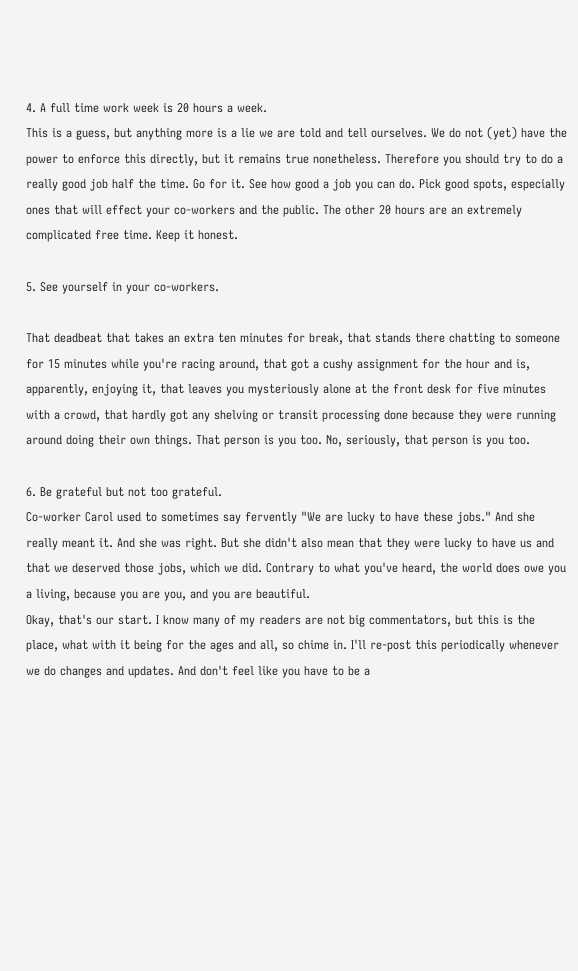4. A full time work week is 20 hours a week.
This is a guess, but anything more is a lie we are told and tell ourselves. We do not (yet) have the power to enforce this directly, but it remains true nonetheless. Therefore you should try to do a really good job half the time. Go for it. See how good a job you can do. Pick good spots, especially ones that will effect your co-workers and the public. The other 20 hours are an extremely complicated free time. Keep it honest.

5. See yourself in your co-workers.

That deadbeat that takes an extra ten minutes for break, that stands there chatting to someone for 15 minutes while you're racing around, that got a cushy assignment for the hour and is, apparently, enjoying it, that leaves you mysteriously alone at the front desk for five minutes with a crowd, that hardly got any shelving or transit processing done because they were running around doing their own things. That person is you too. No, seriously, that person is you too.

6. Be grateful but not too grateful.
Co-worker Carol used to sometimes say fervently "We are lucky to have these jobs." And she really meant it. And she was right. But she didn't also mean that they were lucky to have us and that we deserved those jobs, which we did. Contrary to what you've heard, the world does owe you a living, because you are you, and you are beautiful.
Okay, that's our start. I know many of my readers are not big commentators, but this is the place, what with it being for the ages and all, so chime in. I'll re-post this periodically whenever we do changes and updates. And don't feel like you have to be a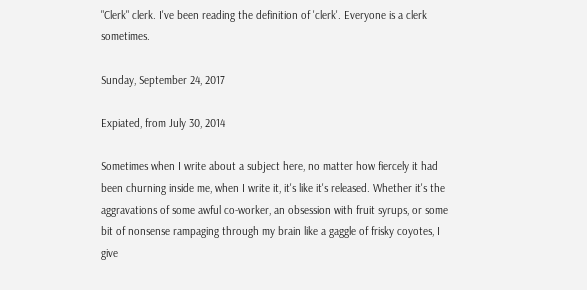"Clerk" clerk. I've been reading the definition of 'clerk'. Everyone is a clerk sometimes.

Sunday, September 24, 2017

Expiated, from July 30, 2014

Sometimes when I write about a subject here, no matter how fiercely it had been churning inside me, when I write it, it's like it's released. Whether it's the aggravations of some awful co-worker, an obsession with fruit syrups, or some bit of nonsense rampaging through my brain like a gaggle of frisky coyotes, I give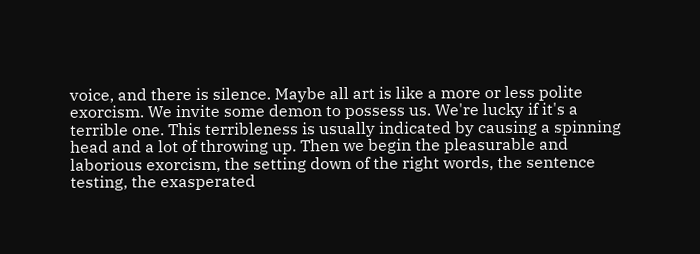voice, and there is silence. Maybe all art is like a more or less polite exorcism. We invite some demon to possess us. We're lucky if it's a terrible one. This terribleness is usually indicated by causing a spinning head and a lot of throwing up. Then we begin the pleasurable and laborious exorcism, the setting down of the right words, the sentence testing, the exasperated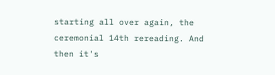starting all over again, the ceremonial 14th rereading. And then it's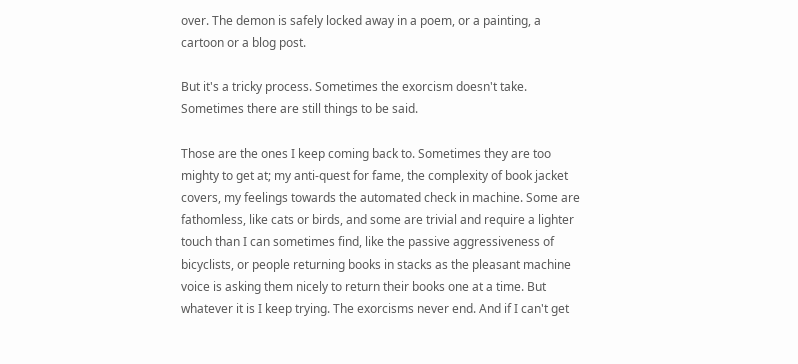over. The demon is safely locked away in a poem, or a painting, a cartoon or a blog post.

But it's a tricky process. Sometimes the exorcism doesn't take. Sometimes there are still things to be said.

Those are the ones I keep coming back to. Sometimes they are too mighty to get at; my anti-quest for fame, the complexity of book jacket covers, my feelings towards the automated check in machine. Some are fathomless, like cats or birds, and some are trivial and require a lighter touch than I can sometimes find, like the passive aggressiveness of bicyclists, or people returning books in stacks as the pleasant machine voice is asking them nicely to return their books one at a time. But whatever it is I keep trying. The exorcisms never end. And if I can't get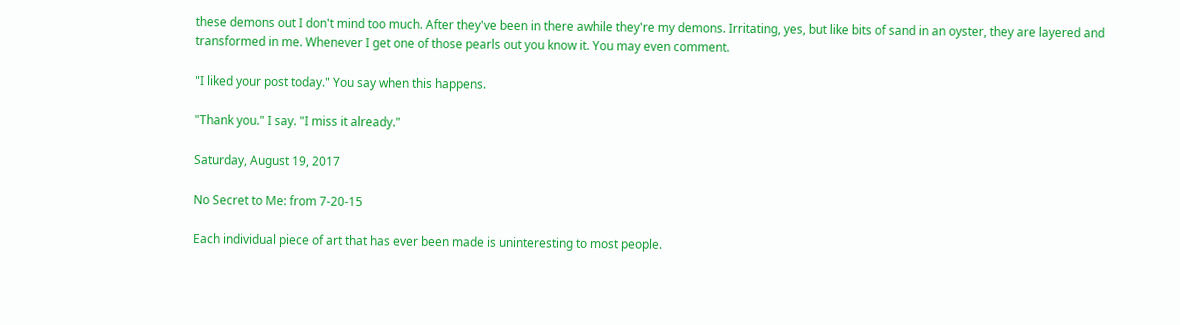these demons out I don't mind too much. After they've been in there awhile they're my demons. Irritating, yes, but like bits of sand in an oyster, they are layered and transformed in me. Whenever I get one of those pearls out you know it. You may even comment.

"I liked your post today." You say when this happens.

"Thank you." I say. "I miss it already."

Saturday, August 19, 2017

No Secret to Me: from 7-20-15

Each individual piece of art that has ever been made is uninteresting to most people.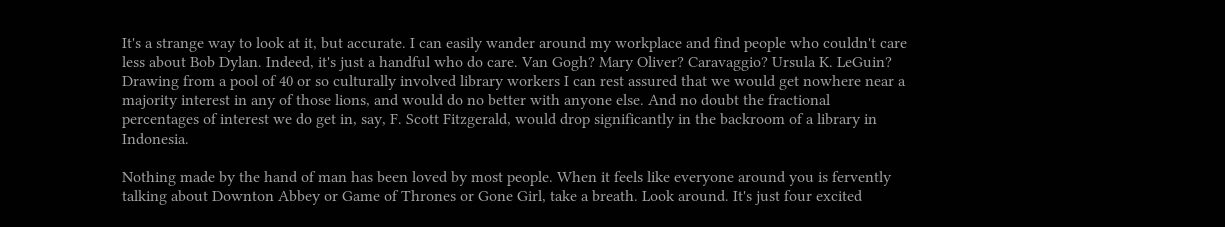It's a strange way to look at it, but accurate. I can easily wander around my workplace and find people who couldn't care less about Bob Dylan. Indeed, it's just a handful who do care. Van Gogh? Mary Oliver? Caravaggio? Ursula K. LeGuin? Drawing from a pool of 40 or so culturally involved library workers I can rest assured that we would get nowhere near a majority interest in any of those lions, and would do no better with anyone else. And no doubt the fractional percentages of interest we do get in, say, F. Scott Fitzgerald, would drop significantly in the backroom of a library in Indonesia.

Nothing made by the hand of man has been loved by most people. When it feels like everyone around you is fervently talking about Downton Abbey or Game of Thrones or Gone Girl, take a breath. Look around. It's just four excited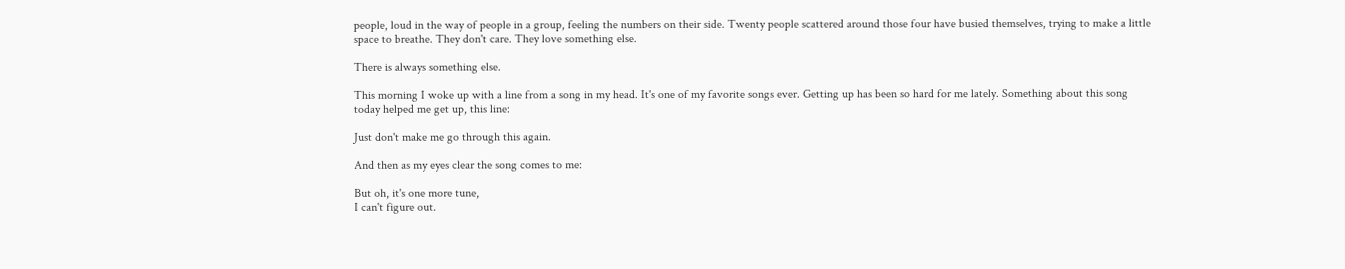people, loud in the way of people in a group, feeling the numbers on their side. Twenty people scattered around those four have busied themselves, trying to make a little space to breathe. They don't care. They love something else.

There is always something else.

This morning I woke up with a line from a song in my head. It's one of my favorite songs ever. Getting up has been so hard for me lately. Something about this song today helped me get up, this line:

Just don't make me go through this again.

And then as my eyes clear the song comes to me:

But oh, it's one more tune,
I can't figure out.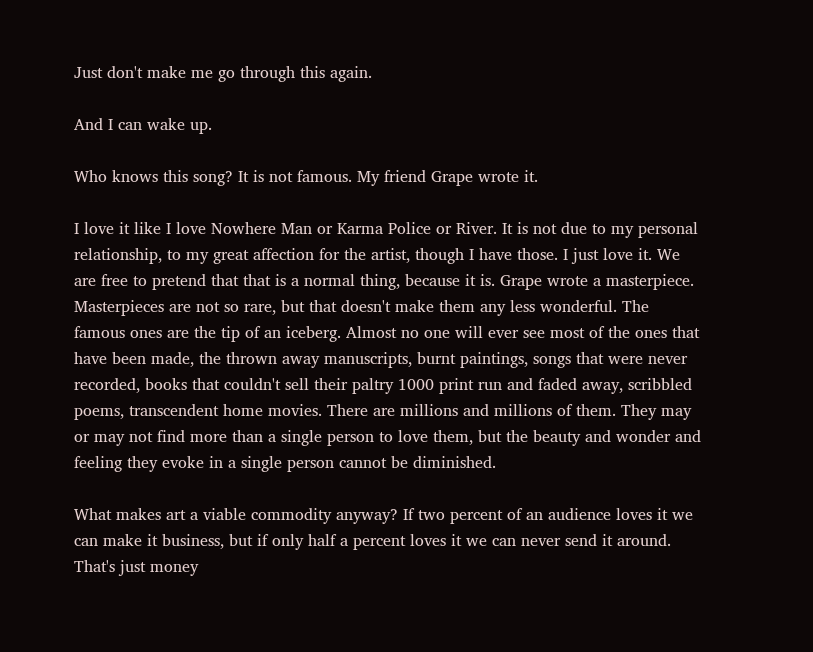Just don't make me go through this again.

And I can wake up.

Who knows this song? It is not famous. My friend Grape wrote it.

I love it like I love Nowhere Man or Karma Police or River. It is not due to my personal relationship, to my great affection for the artist, though I have those. I just love it. We are free to pretend that that is a normal thing, because it is. Grape wrote a masterpiece. Masterpieces are not so rare, but that doesn't make them any less wonderful. The famous ones are the tip of an iceberg. Almost no one will ever see most of the ones that have been made, the thrown away manuscripts, burnt paintings, songs that were never recorded, books that couldn't sell their paltry 1000 print run and faded away, scribbled poems, transcendent home movies. There are millions and millions of them. They may or may not find more than a single person to love them, but the beauty and wonder and feeling they evoke in a single person cannot be diminished.

What makes art a viable commodity anyway? If two percent of an audience loves it we can make it business, but if only half a percent loves it we can never send it around. That's just money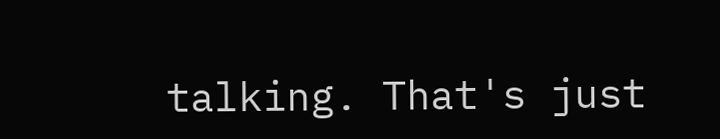talking. That's just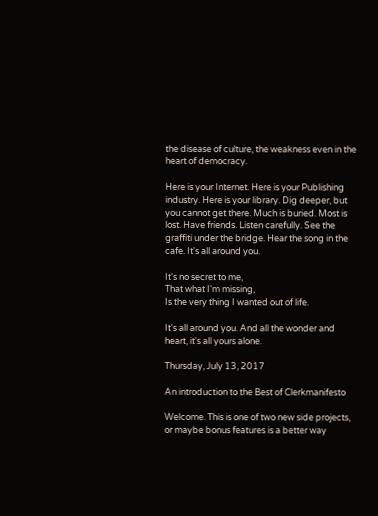the disease of culture, the weakness even in the heart of democracy.

Here is your Internet. Here is your Publishing industry. Here is your library. Dig deeper, but you cannot get there. Much is buried. Most is lost. Have friends. Listen carefully. See the graffiti under the bridge. Hear the song in the cafe. It's all around you.

It's no secret to me,
That what I'm missing,
Is the very thing I wanted out of life.

It's all around you. And all the wonder and heart, it's all yours alone.

Thursday, July 13, 2017

An introduction to the Best of Clerkmanifesto

Welcome. This is one of two new side projects, or maybe bonus features is a better way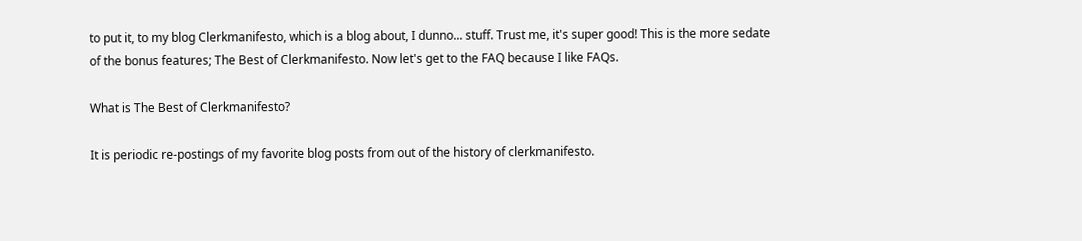to put it, to my blog Clerkmanifesto, which is a blog about, I dunno... stuff. Trust me, it's super good! This is the more sedate of the bonus features; The Best of Clerkmanifesto. Now let's get to the FAQ because I like FAQs.

What is The Best of Clerkmanifesto?

It is periodic re-postings of my favorite blog posts from out of the history of clerkmanifesto.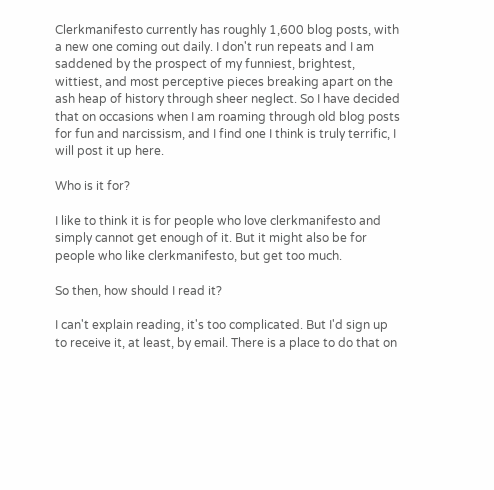Clerkmanifesto currently has roughly 1,600 blog posts, with a new one coming out daily. I don't run repeats and I am saddened by the prospect of my funniest, brightest, wittiest, and most perceptive pieces breaking apart on the ash heap of history through sheer neglect. So I have decided that on occasions when I am roaming through old blog posts for fun and narcissism, and I find one I think is truly terrific, I will post it up here.

Who is it for?

I like to think it is for people who love clerkmanifesto and simply cannot get enough of it. But it might also be for people who like clerkmanifesto, but get too much.

So then, how should I read it?

I can't explain reading, it's too complicated. But I'd sign up to receive it, at least, by email. There is a place to do that on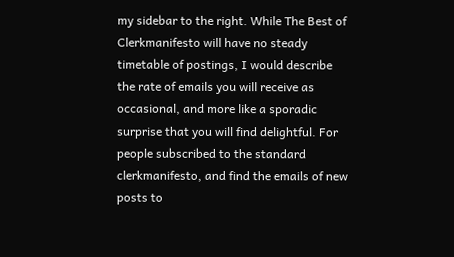my sidebar to the right. While The Best of Clerkmanifesto will have no steady timetable of postings, I would describe the rate of emails you will receive as occasional, and more like a sporadic surprise that you will find delightful. For people subscribed to the standard clerkmanifesto, and find the emails of new posts to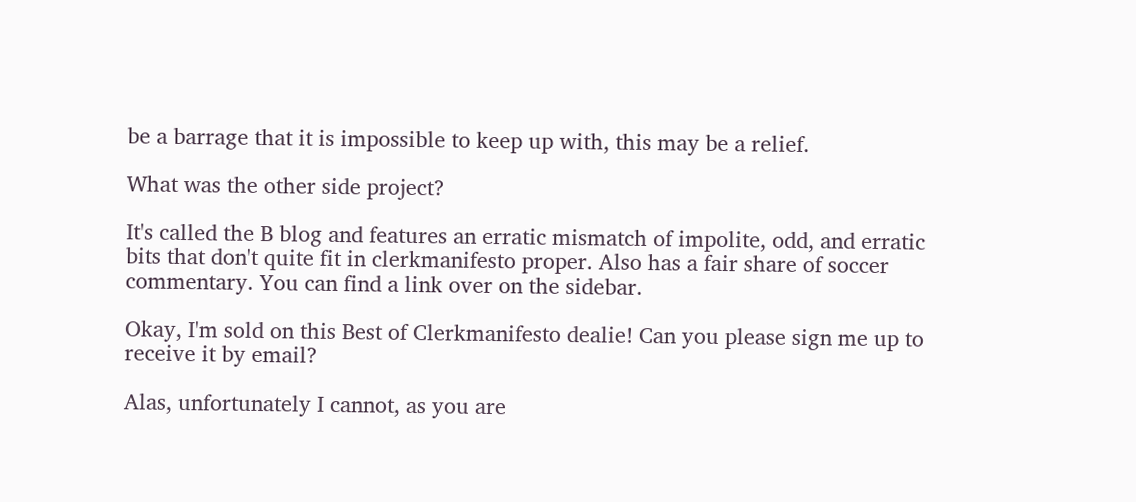be a barrage that it is impossible to keep up with, this may be a relief.

What was the other side project?

It's called the B blog and features an erratic mismatch of impolite, odd, and erratic bits that don't quite fit in clerkmanifesto proper. Also has a fair share of soccer commentary. You can find a link over on the sidebar.

Okay, I'm sold on this Best of Clerkmanifesto dealie! Can you please sign me up to receive it by email?

Alas, unfortunately I cannot, as you are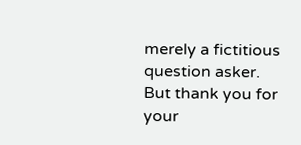merely a fictitious question asker. But thank you for your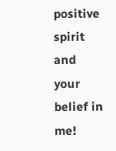positive spirit and your belief in me!